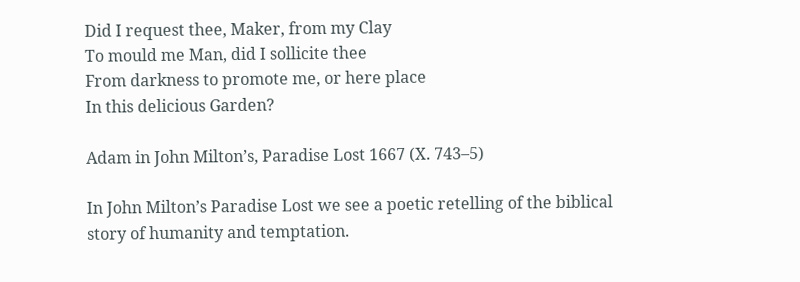Did I request thee, Maker, from my Clay
To mould me Man, did I sollicite thee
From darkness to promote me, or here place
In this delicious Garden?

Adam in John Milton’s, Paradise Lost 1667 (X. 743–5)

In John Milton’s Paradise Lost we see a poetic retelling of the biblical story of humanity and temptation.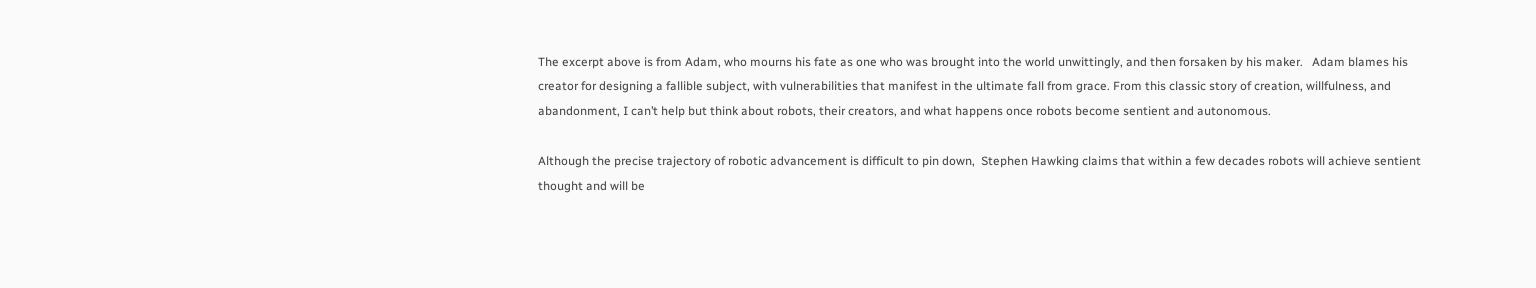The excerpt above is from Adam, who mourns his fate as one who was brought into the world unwittingly, and then forsaken by his maker.   Adam blames his creator for designing a fallible subject, with vulnerabilities that manifest in the ultimate fall from grace. From this classic story of creation, willfulness, and abandonment, I can’t help but think about robots, their creators, and what happens once robots become sentient and autonomous.

Although the precise trajectory of robotic advancement is difficult to pin down,  Stephen Hawking claims that within a few decades robots will achieve sentient thought and will be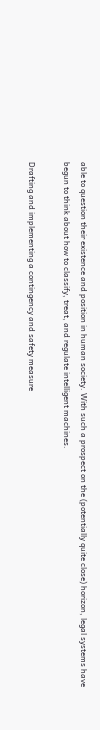able to question their existence and position in human society. With such a prospect on the (potentially quite close) horizon, legal systems have begun to think about how to classify, treat, and regulate intelligent machines.

Drafting and implementing a contingency and safety measure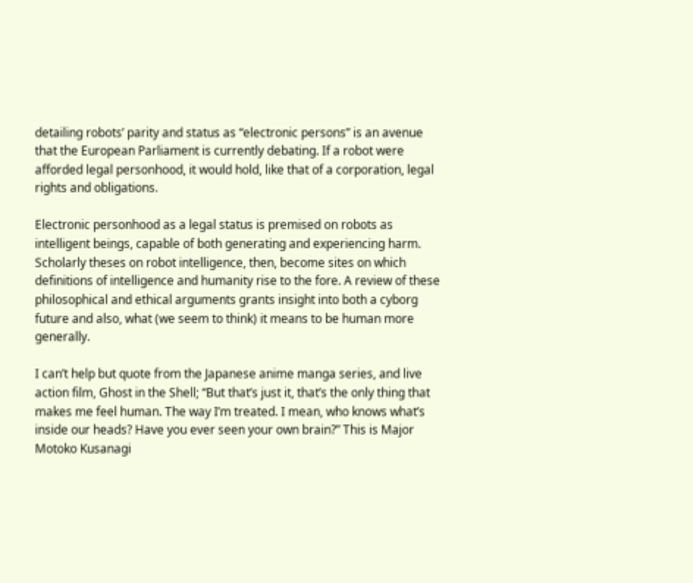detailing robots’ parity and status as “electronic persons” is an avenue that the European Parliament is currently debating. If a robot were afforded legal personhood, it would hold, like that of a corporation, legal rights and obligations.

Electronic personhood as a legal status is premised on robots as intelligent beings, capable of both generating and experiencing harm. Scholarly theses on robot intelligence, then, become sites on which definitions of intelligence and humanity rise to the fore. A review of these philosophical and ethical arguments grants insight into both a cyborg future and also, what (we seem to think) it means to be human more generally.

I can’t help but quote from the Japanese anime manga series, and live action film, Ghost in the Shell; “But that’s just it, that’s the only thing that makes me feel human. The way I’m treated. I mean, who knows what’s inside our heads? Have you ever seen your own brain?” This is Major Motoko Kusanagi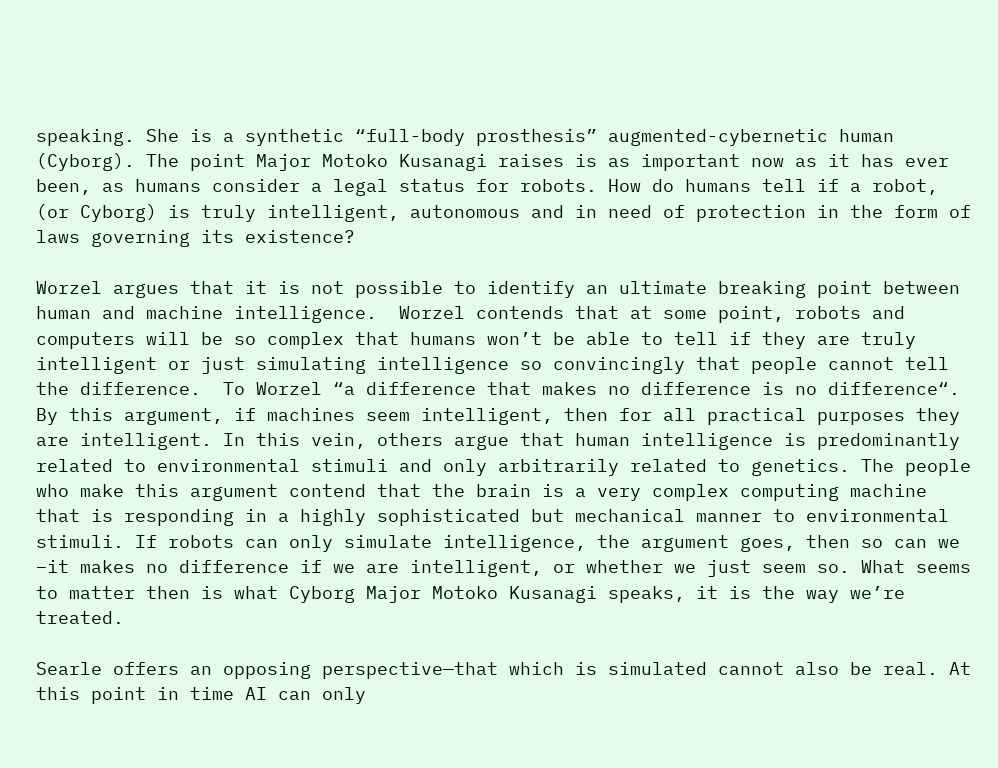speaking. She is a synthetic “full-body prosthesis” augmented-cybernetic human (Cyborg). The point Major Motoko Kusanagi raises is as important now as it has ever been, as humans consider a legal status for robots. How do humans tell if a robot, (or Cyborg) is truly intelligent, autonomous and in need of protection in the form of laws governing its existence?

Worzel argues that it is not possible to identify an ultimate breaking point between human and machine intelligence.  Worzel contends that at some point, robots and computers will be so complex that humans won’t be able to tell if they are truly intelligent or just simulating intelligence so convincingly that people cannot tell the difference.  To Worzel “a difference that makes no difference is no difference“. By this argument, if machines seem intelligent, then for all practical purposes they are intelligent. In this vein, others argue that human intelligence is predominantly related to environmental stimuli and only arbitrarily related to genetics. The people who make this argument contend that the brain is a very complex computing machine that is responding in a highly sophisticated but mechanical manner to environmental stimuli. If robots can only simulate intelligence, the argument goes, then so can we –it makes no difference if we are intelligent, or whether we just seem so. What seems to matter then is what Cyborg Major Motoko Kusanagi speaks, it is the way we’re treated.

Searle offers an opposing perspective—that which is simulated cannot also be real. At this point in time AI can only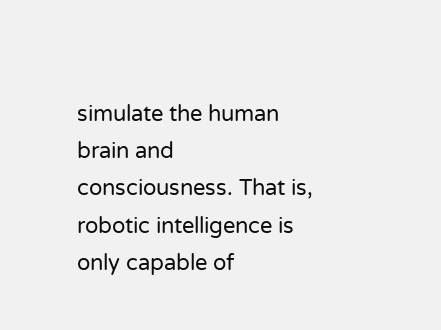simulate the human brain and consciousness. That is, robotic intelligence is only capable of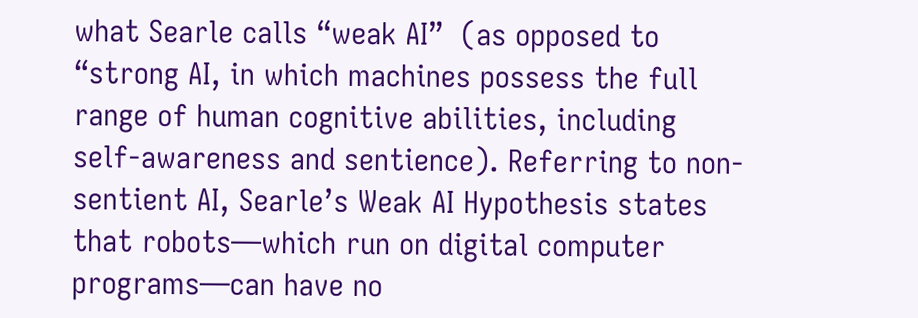what Searle calls “weak AI”  (as opposed to “strong AI, in which machines possess the full range of human cognitive abilities, including self-awareness and sentience). Referring to non-sentient AI, Searle’s Weak AI Hypothesis states that robots—which run on digital computer programs—can have no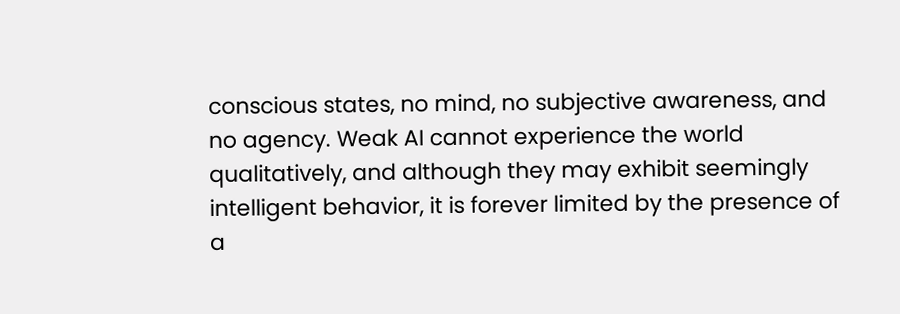conscious states, no mind, no subjective awareness, and no agency. Weak AI cannot experience the world qualitatively, and although they may exhibit seemingly intelligent behavior, it is forever limited by the presence of a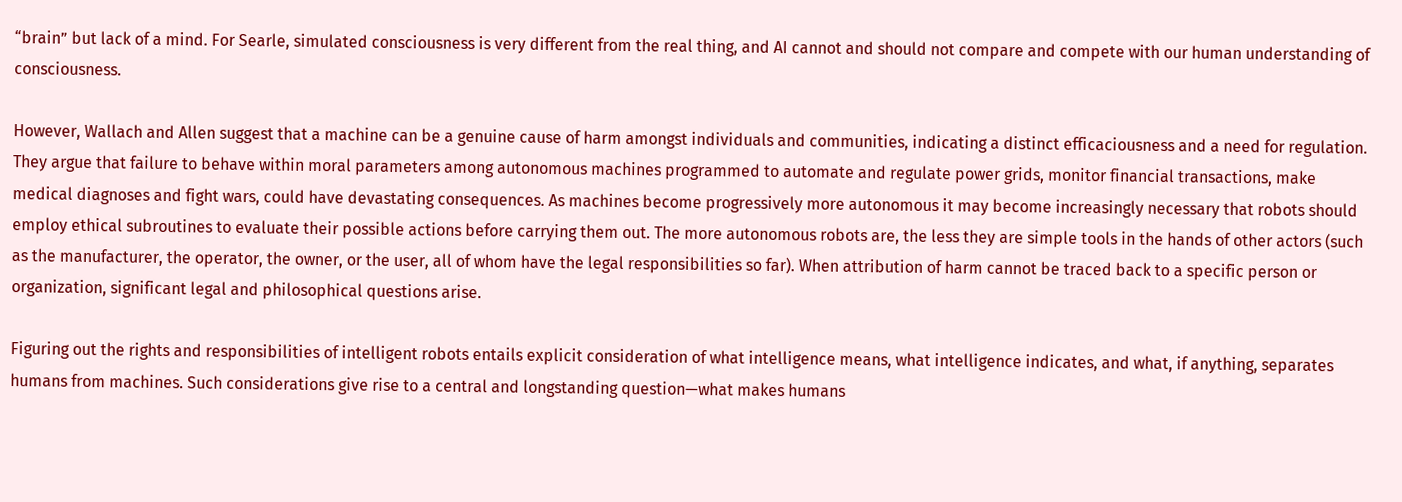“brain” but lack of a mind. For Searle, simulated consciousness is very different from the real thing, and AI cannot and should not compare and compete with our human understanding of consciousness.

However, Wallach and Allen suggest that a machine can be a genuine cause of harm amongst individuals and communities, indicating a distinct efficaciousness and a need for regulation. They argue that failure to behave within moral parameters among autonomous machines programmed to automate and regulate power grids, monitor financial transactions, make medical diagnoses and fight wars, could have devastating consequences. As machines become progressively more autonomous it may become increasingly necessary that robots should employ ethical subroutines to evaluate their possible actions before carrying them out. The more autonomous robots are, the less they are simple tools in the hands of other actors (such as the manufacturer, the operator, the owner, or the user, all of whom have the legal responsibilities so far). When attribution of harm cannot be traced back to a specific person or organization, significant legal and philosophical questions arise.

Figuring out the rights and responsibilities of intelligent robots entails explicit consideration of what intelligence means, what intelligence indicates, and what, if anything, separates humans from machines. Such considerations give rise to a central and longstanding question—what makes humans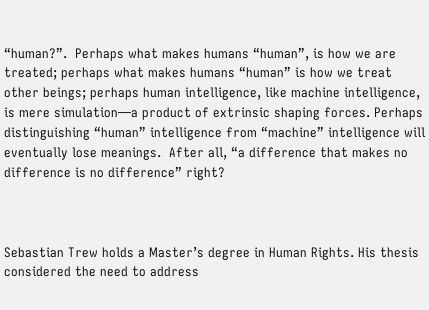“human?”.  Perhaps what makes humans “human”, is how we are treated; perhaps what makes humans “human” is how we treat other beings; perhaps human intelligence, like machine intelligence, is mere simulation—a product of extrinsic shaping forces. Perhaps distinguishing “human” intelligence from “machine” intelligence will eventually lose meanings.  After all, “a difference that makes no difference is no difference” right?



Sebastian Trew holds a Master’s degree in Human Rights. His thesis considered the need to address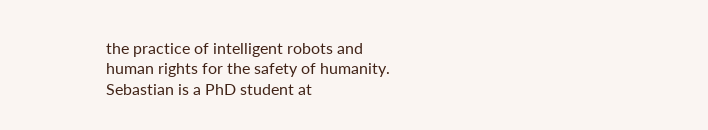the practice of intelligent robots and human rights for the safety of humanity. Sebastian is a PhD student at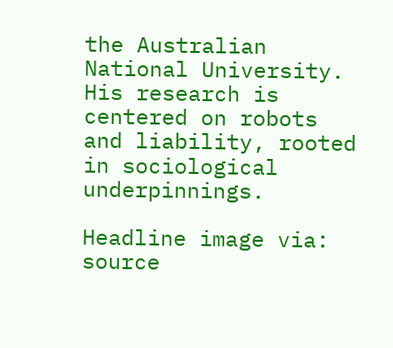the Australian National University. His research is centered on robots and liability, rooted in sociological underpinnings.

Headline image via: source